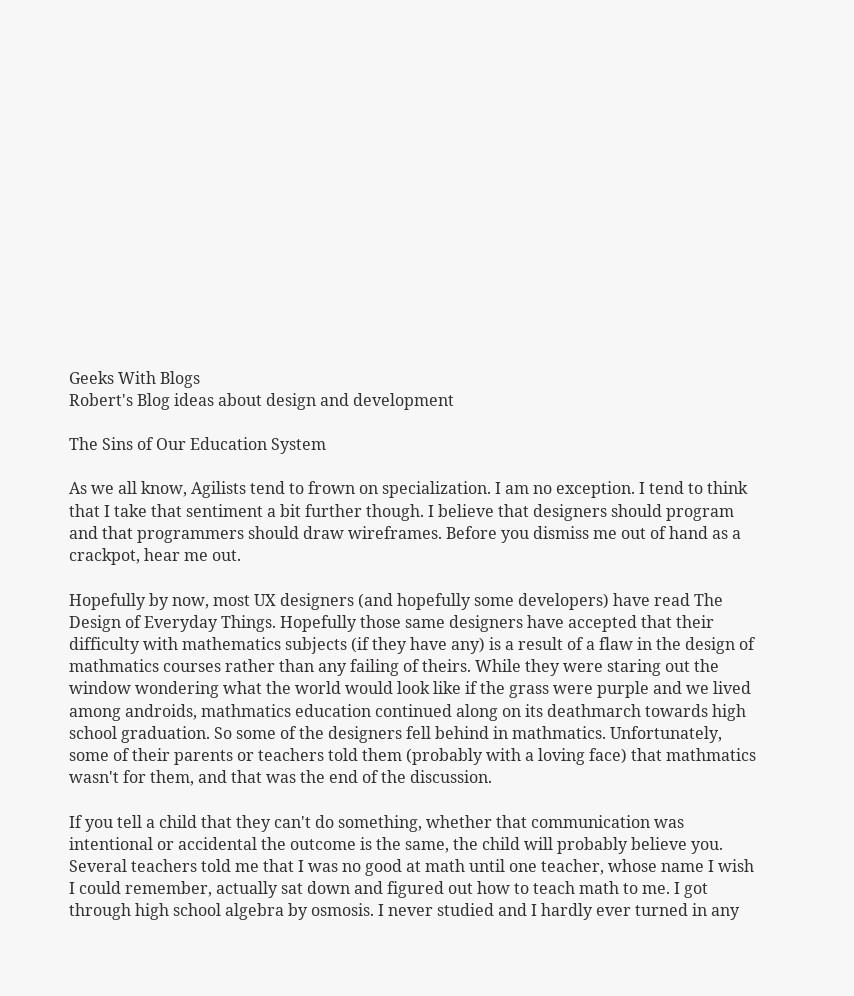Geeks With Blogs
Robert's Blog ideas about design and development

The Sins of Our Education System

As we all know, Agilists tend to frown on specialization. I am no exception. I tend to think that I take that sentiment a bit further though. I believe that designers should program and that programmers should draw wireframes. Before you dismiss me out of hand as a crackpot, hear me out.

Hopefully by now, most UX designers (and hopefully some developers) have read The Design of Everyday Things. Hopefully those same designers have accepted that their difficulty with mathematics subjects (if they have any) is a result of a flaw in the design of mathmatics courses rather than any failing of theirs. While they were staring out the window wondering what the world would look like if the grass were purple and we lived among androids, mathmatics education continued along on its deathmarch towards high school graduation. So some of the designers fell behind in mathmatics. Unfortunately, some of their parents or teachers told them (probably with a loving face) that mathmatics wasn't for them, and that was the end of the discussion.

If you tell a child that they can't do something, whether that communication was intentional or accidental the outcome is the same, the child will probably believe you. Several teachers told me that I was no good at math until one teacher, whose name I wish I could remember, actually sat down and figured out how to teach math to me. I got through high school algebra by osmosis. I never studied and I hardly ever turned in any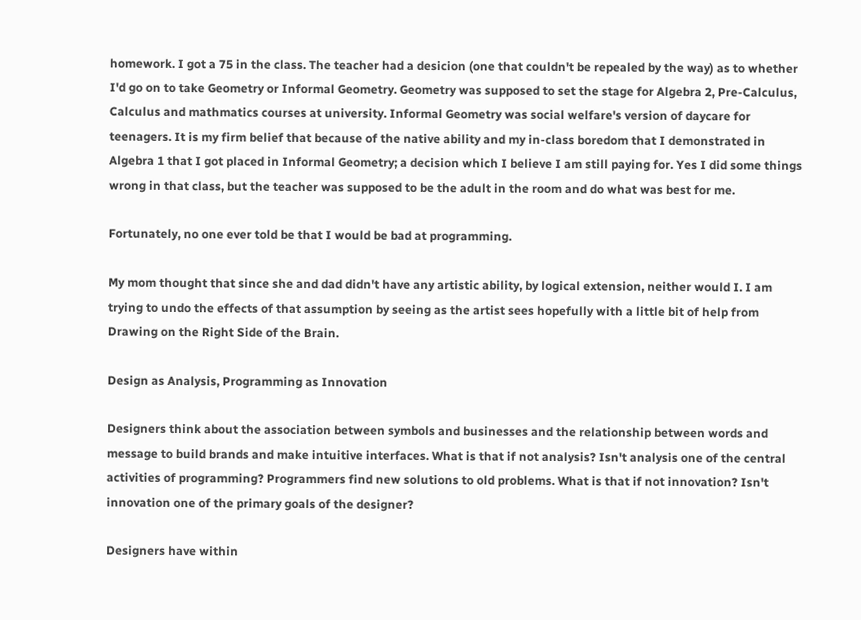homework. I got a 75 in the class. The teacher had a desicion (one that couldn't be repealed by the way) as to whether I'd go on to take Geometry or Informal Geometry. Geometry was supposed to set the stage for Algebra 2, Pre-Calculus, Calculus and mathmatics courses at university. Informal Geometry was social welfare's version of daycare for teenagers. It is my firm belief that because of the native ability and my in-class boredom that I demonstrated in Algebra 1 that I got placed in Informal Geometry; a decision which I believe I am still paying for. Yes I did some things wrong in that class, but the teacher was supposed to be the adult in the room and do what was best for me.

Fortunately, no one ever told be that I would be bad at programming.

My mom thought that since she and dad didn't have any artistic ability, by logical extension, neither would I. I am trying to undo the effects of that assumption by seeing as the artist sees hopefully with a little bit of help from Drawing on the Right Side of the Brain.

Design as Analysis, Programming as Innovation

Designers think about the association between symbols and businesses and the relationship between words and message to build brands and make intuitive interfaces. What is that if not analysis? Isn't analysis one of the central activities of programming? Programmers find new solutions to old problems. What is that if not innovation? Isn't innovation one of the primary goals of the designer?

Designers have within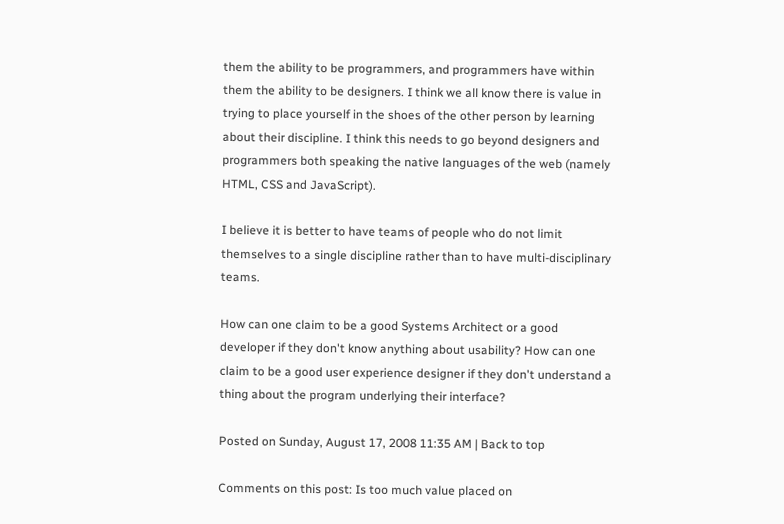them the ability to be programmers, and programmers have within them the ability to be designers. I think we all know there is value in trying to place yourself in the shoes of the other person by learning about their discipline. I think this needs to go beyond designers and programmers both speaking the native languages of the web (namely HTML, CSS and JavaScript).

I believe it is better to have teams of people who do not limit themselves to a single discipline rather than to have multi-disciplinary teams.

How can one claim to be a good Systems Architect or a good developer if they don't know anything about usability? How can one claim to be a good user experience designer if they don't understand a thing about the program underlying their interface?

Posted on Sunday, August 17, 2008 11:35 AM | Back to top

Comments on this post: Is too much value placed on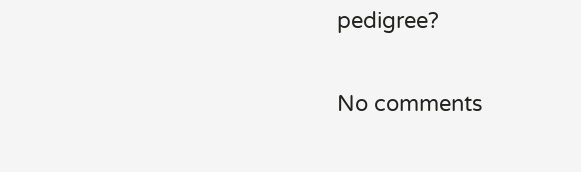pedigree?

No comments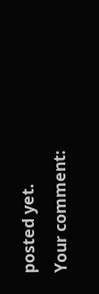posted yet.
Your comment: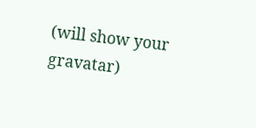(will show your gravatar)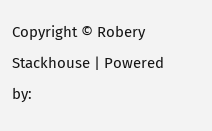Copyright © Robery Stackhouse | Powered by: